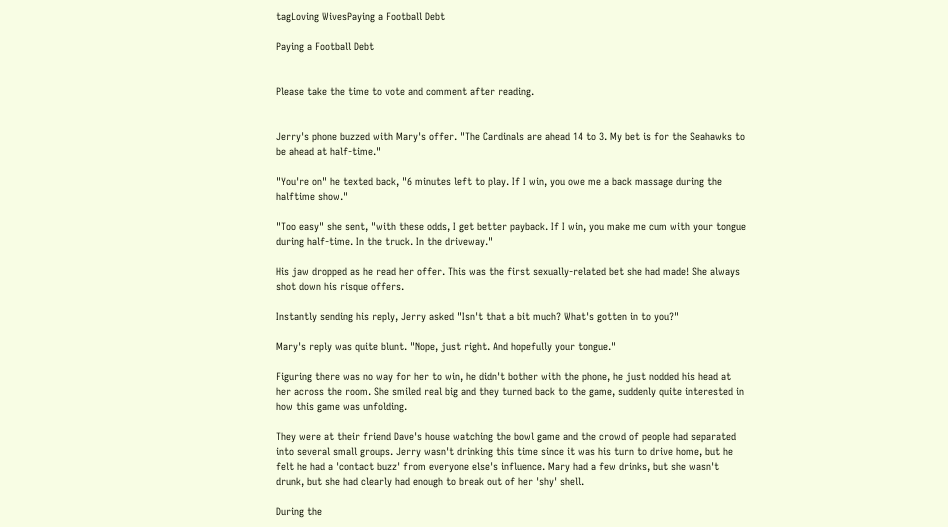tagLoving WivesPaying a Football Debt

Paying a Football Debt


Please take the time to vote and comment after reading.


Jerry's phone buzzed with Mary's offer. "The Cardinals are ahead 14 to 3. My bet is for the Seahawks to be ahead at half-time."

"You're on" he texted back, "6 minutes left to play. If I win, you owe me a back massage during the halftime show."

"Too easy" she sent, "with these odds, I get better payback. If I win, you make me cum with your tongue during half-time. In the truck. In the driveway."

His jaw dropped as he read her offer. This was the first sexually-related bet she had made! She always shot down his risque offers.

Instantly sending his reply, Jerry asked "Isn't that a bit much? What's gotten in to you?"

Mary's reply was quite blunt. "Nope, just right. And hopefully your tongue."

Figuring there was no way for her to win, he didn't bother with the phone, he just nodded his head at her across the room. She smiled real big and they turned back to the game, suddenly quite interested in how this game was unfolding.

They were at their friend Dave's house watching the bowl game and the crowd of people had separated into several small groups. Jerry wasn't drinking this time since it was his turn to drive home, but he felt he had a 'contact buzz' from everyone else's influence. Mary had a few drinks, but she wasn't drunk, but she had clearly had enough to break out of her 'shy' shell.

During the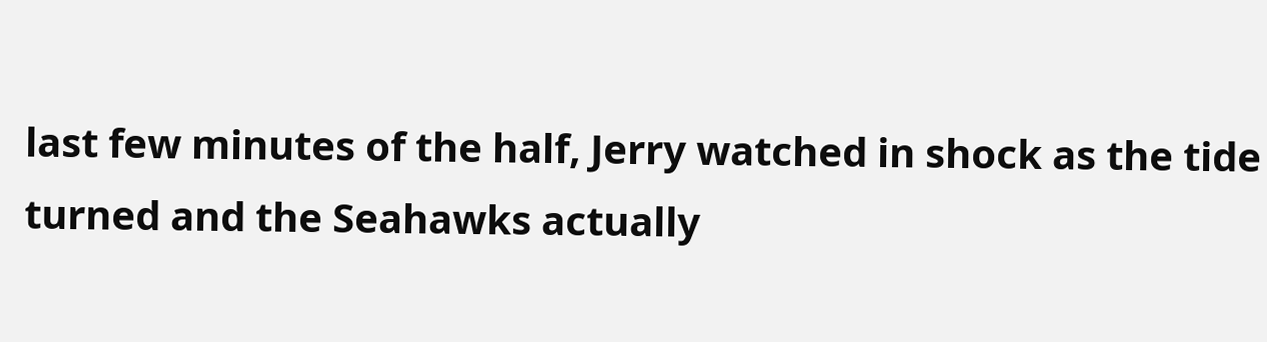last few minutes of the half, Jerry watched in shock as the tide turned and the Seahawks actually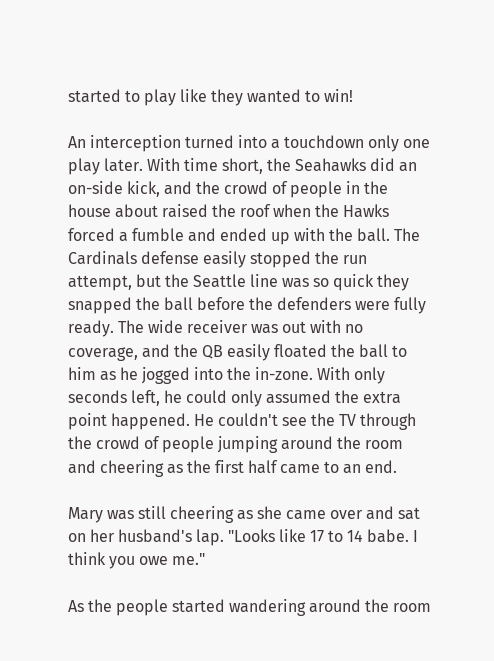started to play like they wanted to win!

An interception turned into a touchdown only one play later. With time short, the Seahawks did an on-side kick, and the crowd of people in the house about raised the roof when the Hawks forced a fumble and ended up with the ball. The Cardinals defense easily stopped the run attempt, but the Seattle line was so quick they snapped the ball before the defenders were fully ready. The wide receiver was out with no coverage, and the QB easily floated the ball to him as he jogged into the in-zone. With only seconds left, he could only assumed the extra point happened. He couldn't see the TV through the crowd of people jumping around the room and cheering as the first half came to an end.

Mary was still cheering as she came over and sat on her husband's lap. "Looks like 17 to 14 babe. I think you owe me."

As the people started wandering around the room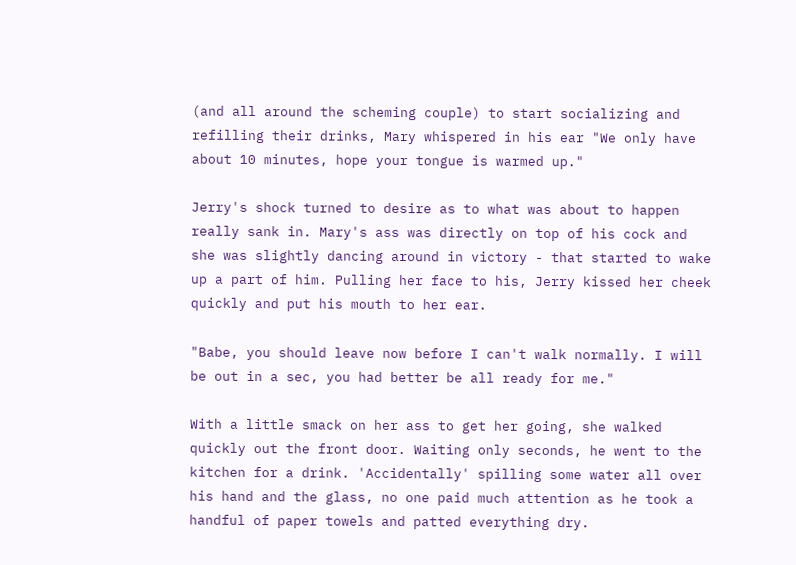(and all around the scheming couple) to start socializing and refilling their drinks, Mary whispered in his ear "We only have about 10 minutes, hope your tongue is warmed up."

Jerry's shock turned to desire as to what was about to happen really sank in. Mary's ass was directly on top of his cock and she was slightly dancing around in victory - that started to wake up a part of him. Pulling her face to his, Jerry kissed her cheek quickly and put his mouth to her ear.

"Babe, you should leave now before I can't walk normally. I will be out in a sec, you had better be all ready for me."

With a little smack on her ass to get her going, she walked quickly out the front door. Waiting only seconds, he went to the kitchen for a drink. 'Accidentally' spilling some water all over his hand and the glass, no one paid much attention as he took a handful of paper towels and patted everything dry.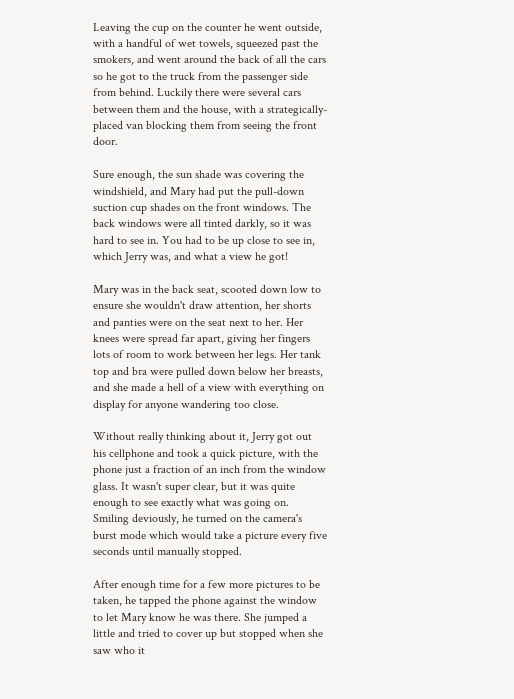Leaving the cup on the counter he went outside, with a handful of wet towels, squeezed past the smokers, and went around the back of all the cars so he got to the truck from the passenger side from behind. Luckily there were several cars between them and the house, with a strategically-placed van blocking them from seeing the front door.

Sure enough, the sun shade was covering the windshield, and Mary had put the pull-down suction cup shades on the front windows. The back windows were all tinted darkly, so it was hard to see in. You had to be up close to see in, which Jerry was, and what a view he got!

Mary was in the back seat, scooted down low to ensure she wouldn't draw attention, her shorts and panties were on the seat next to her. Her knees were spread far apart, giving her fingers lots of room to work between her legs. Her tank top and bra were pulled down below her breasts, and she made a hell of a view with everything on display for anyone wandering too close.

Without really thinking about it, Jerry got out his cellphone and took a quick picture, with the phone just a fraction of an inch from the window glass. It wasn't super clear, but it was quite enough to see exactly what was going on. Smiling deviously, he turned on the camera's burst mode which would take a picture every five seconds until manually stopped.

After enough time for a few more pictures to be taken, he tapped the phone against the window to let Mary know he was there. She jumped a little and tried to cover up but stopped when she saw who it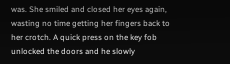was. She smiled and closed her eyes again, wasting no time getting her fingers back to her crotch. A quick press on the key fob unlocked the doors and he slowly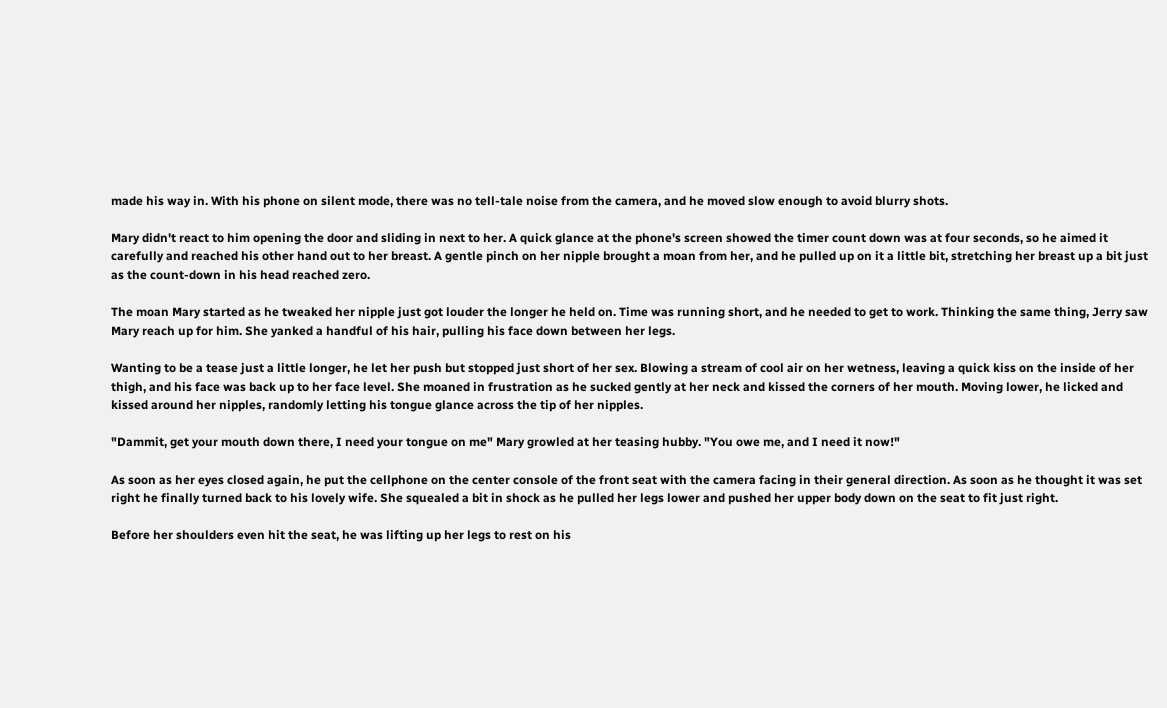made his way in. With his phone on silent mode, there was no tell-tale noise from the camera, and he moved slow enough to avoid blurry shots.

Mary didn't react to him opening the door and sliding in next to her. A quick glance at the phone's screen showed the timer count down was at four seconds, so he aimed it carefully and reached his other hand out to her breast. A gentle pinch on her nipple brought a moan from her, and he pulled up on it a little bit, stretching her breast up a bit just as the count-down in his head reached zero.

The moan Mary started as he tweaked her nipple just got louder the longer he held on. Time was running short, and he needed to get to work. Thinking the same thing, Jerry saw Mary reach up for him. She yanked a handful of his hair, pulling his face down between her legs.

Wanting to be a tease just a little longer, he let her push but stopped just short of her sex. Blowing a stream of cool air on her wetness, leaving a quick kiss on the inside of her thigh, and his face was back up to her face level. She moaned in frustration as he sucked gently at her neck and kissed the corners of her mouth. Moving lower, he licked and kissed around her nipples, randomly letting his tongue glance across the tip of her nipples.

"Dammit, get your mouth down there, I need your tongue on me" Mary growled at her teasing hubby. "You owe me, and I need it now!"

As soon as her eyes closed again, he put the cellphone on the center console of the front seat with the camera facing in their general direction. As soon as he thought it was set right he finally turned back to his lovely wife. She squealed a bit in shock as he pulled her legs lower and pushed her upper body down on the seat to fit just right.

Before her shoulders even hit the seat, he was lifting up her legs to rest on his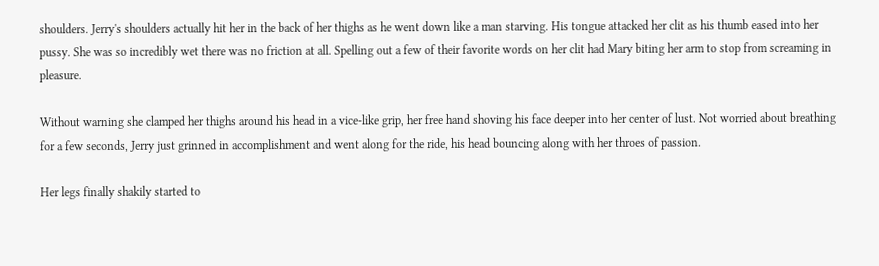shoulders. Jerry's shoulders actually hit her in the back of her thighs as he went down like a man starving. His tongue attacked her clit as his thumb eased into her pussy. She was so incredibly wet there was no friction at all. Spelling out a few of their favorite words on her clit had Mary biting her arm to stop from screaming in pleasure.

Without warning she clamped her thighs around his head in a vice-like grip, her free hand shoving his face deeper into her center of lust. Not worried about breathing for a few seconds, Jerry just grinned in accomplishment and went along for the ride, his head bouncing along with her throes of passion.

Her legs finally shakily started to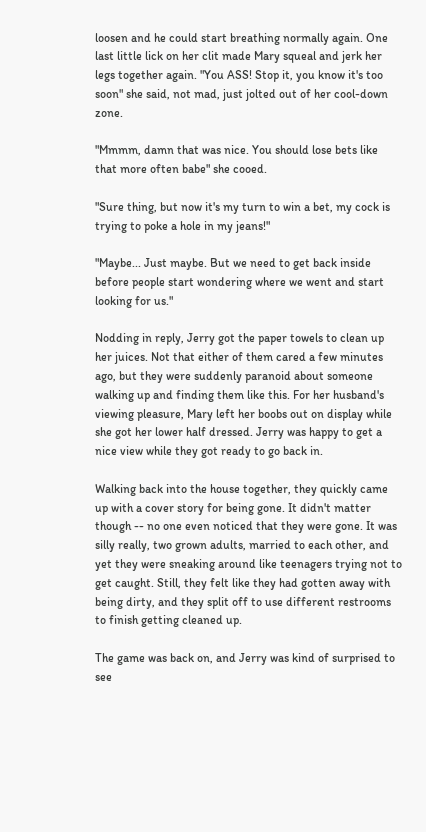loosen and he could start breathing normally again. One last little lick on her clit made Mary squeal and jerk her legs together again. "You ASS! Stop it, you know it's too soon" she said, not mad, just jolted out of her cool-down zone.

"Mmmm, damn that was nice. You should lose bets like that more often babe" she cooed.

"Sure thing, but now it's my turn to win a bet, my cock is trying to poke a hole in my jeans!"

"Maybe... Just maybe. But we need to get back inside before people start wondering where we went and start looking for us."

Nodding in reply, Jerry got the paper towels to clean up her juices. Not that either of them cared a few minutes ago, but they were suddenly paranoid about someone walking up and finding them like this. For her husband's viewing pleasure, Mary left her boobs out on display while she got her lower half dressed. Jerry was happy to get a nice view while they got ready to go back in.

Walking back into the house together, they quickly came up with a cover story for being gone. It didn't matter though -- no one even noticed that they were gone. It was silly really, two grown adults, married to each other, and yet they were sneaking around like teenagers trying not to get caught. Still, they felt like they had gotten away with being dirty, and they split off to use different restrooms to finish getting cleaned up.

The game was back on, and Jerry was kind of surprised to see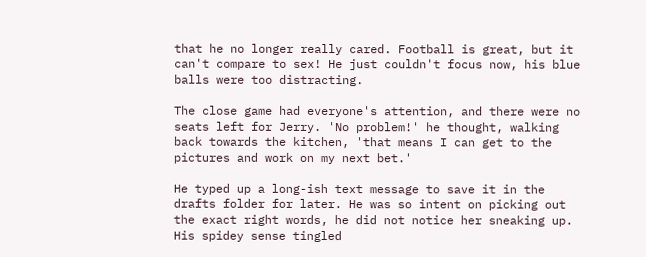that he no longer really cared. Football is great, but it can't compare to sex! He just couldn't focus now, his blue balls were too distracting.

The close game had everyone's attention, and there were no seats left for Jerry. 'No problem!' he thought, walking back towards the kitchen, 'that means I can get to the pictures and work on my next bet.'

He typed up a long-ish text message to save it in the drafts folder for later. He was so intent on picking out the exact right words, he did not notice her sneaking up. His spidey sense tingled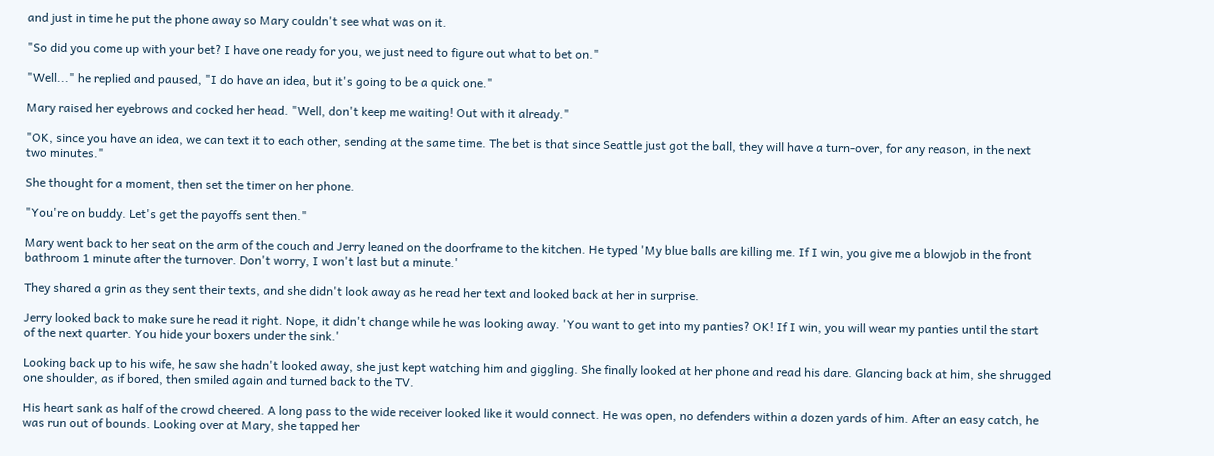and just in time he put the phone away so Mary couldn't see what was on it.

"So did you come up with your bet? I have one ready for you, we just need to figure out what to bet on."

"Well..." he replied and paused, "I do have an idea, but it's going to be a quick one."

Mary raised her eyebrows and cocked her head. "Well, don't keep me waiting! Out with it already."

"OK, since you have an idea, we can text it to each other, sending at the same time. The bet is that since Seattle just got the ball, they will have a turn-over, for any reason, in the next two minutes."

She thought for a moment, then set the timer on her phone.

"You're on buddy. Let's get the payoffs sent then."

Mary went back to her seat on the arm of the couch and Jerry leaned on the doorframe to the kitchen. He typed 'My blue balls are killing me. If I win, you give me a blowjob in the front bathroom 1 minute after the turnover. Don't worry, I won't last but a minute.'

They shared a grin as they sent their texts, and she didn't look away as he read her text and looked back at her in surprise.

Jerry looked back to make sure he read it right. Nope, it didn't change while he was looking away. 'You want to get into my panties? OK! If I win, you will wear my panties until the start of the next quarter. You hide your boxers under the sink.'

Looking back up to his wife, he saw she hadn't looked away, she just kept watching him and giggling. She finally looked at her phone and read his dare. Glancing back at him, she shrugged one shoulder, as if bored, then smiled again and turned back to the TV.

His heart sank as half of the crowd cheered. A long pass to the wide receiver looked like it would connect. He was open, no defenders within a dozen yards of him. After an easy catch, he was run out of bounds. Looking over at Mary, she tapped her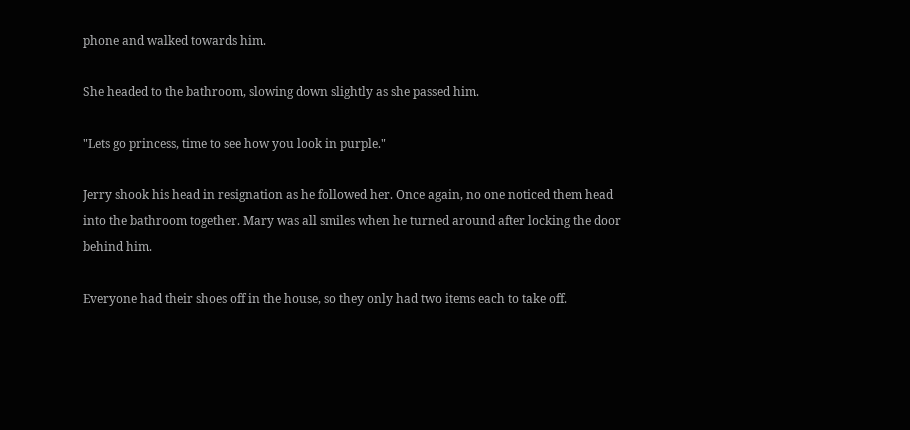phone and walked towards him.

She headed to the bathroom, slowing down slightly as she passed him.

"Lets go princess, time to see how you look in purple."

Jerry shook his head in resignation as he followed her. Once again, no one noticed them head into the bathroom together. Mary was all smiles when he turned around after locking the door behind him.

Everyone had their shoes off in the house, so they only had two items each to take off.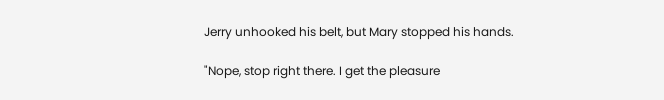Jerry unhooked his belt, but Mary stopped his hands.

"Nope, stop right there. I get the pleasure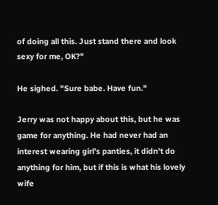of doing all this. Just stand there and look sexy for me, OK?"

He sighed. "Sure babe. Have fun."

Jerry was not happy about this, but he was game for anything. He had never had an interest wearing girl's panties, it didn't do anything for him, but if this is what his lovely wife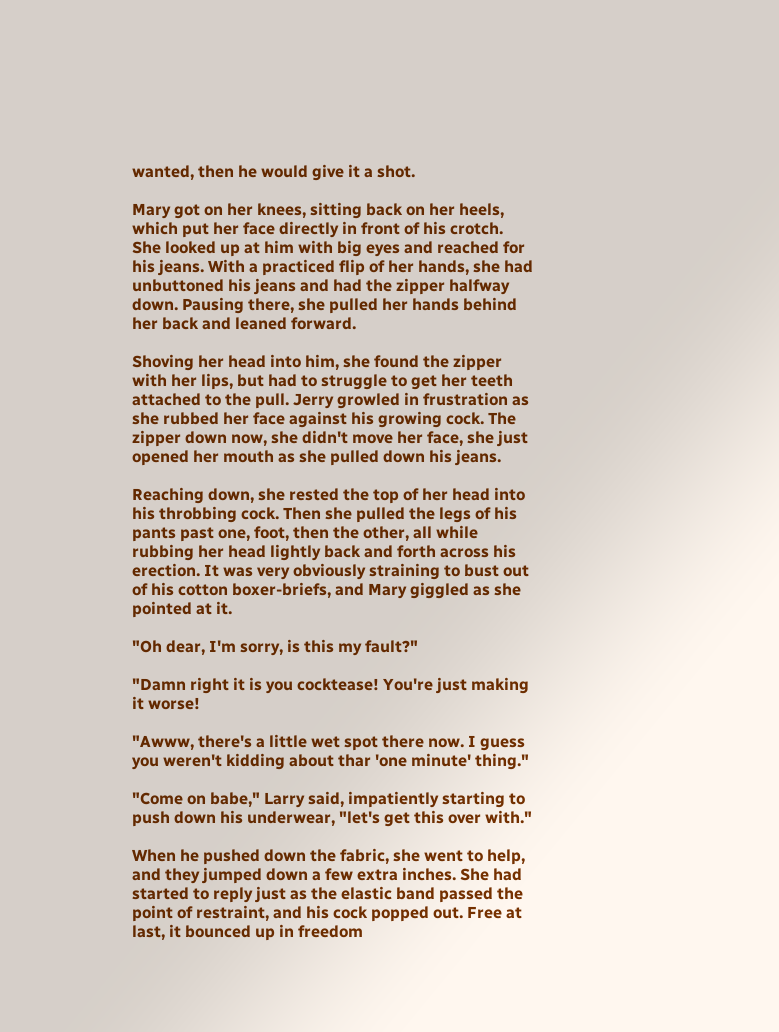wanted, then he would give it a shot.

Mary got on her knees, sitting back on her heels, which put her face directly in front of his crotch. She looked up at him with big eyes and reached for his jeans. With a practiced flip of her hands, she had unbuttoned his jeans and had the zipper halfway down. Pausing there, she pulled her hands behind her back and leaned forward.

Shoving her head into him, she found the zipper with her lips, but had to struggle to get her teeth attached to the pull. Jerry growled in frustration as she rubbed her face against his growing cock. The zipper down now, she didn't move her face, she just opened her mouth as she pulled down his jeans.

Reaching down, she rested the top of her head into his throbbing cock. Then she pulled the legs of his pants past one, foot, then the other, all while rubbing her head lightly back and forth across his erection. It was very obviously straining to bust out of his cotton boxer-briefs, and Mary giggled as she pointed at it.

"Oh dear, I'm sorry, is this my fault?"

"Damn right it is you cocktease! You're just making it worse!

"Awww, there's a little wet spot there now. I guess you weren't kidding about thar 'one minute' thing."

"Come on babe," Larry said, impatiently starting to push down his underwear, "let's get this over with."

When he pushed down the fabric, she went to help, and they jumped down a few extra inches. She had started to reply just as the elastic band passed the point of restraint, and his cock popped out. Free at last, it bounced up in freedom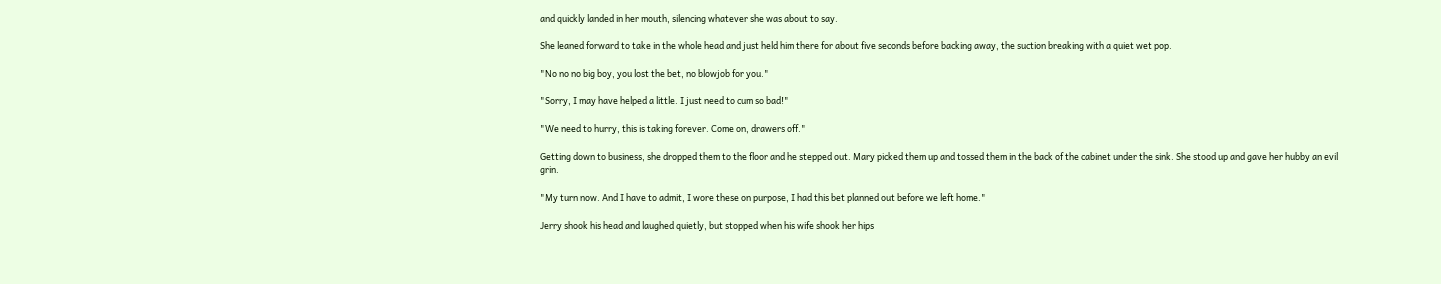and quickly landed in her mouth, silencing whatever she was about to say.

She leaned forward to take in the whole head and just held him there for about five seconds before backing away, the suction breaking with a quiet wet pop.

"No no no big boy, you lost the bet, no blowjob for you."

"Sorry, I may have helped a little. I just need to cum so bad!"

"We need to hurry, this is taking forever. Come on, drawers off."

Getting down to business, she dropped them to the floor and he stepped out. Mary picked them up and tossed them in the back of the cabinet under the sink. She stood up and gave her hubby an evil grin.

"My turn now. And I have to admit, I wore these on purpose, I had this bet planned out before we left home."

Jerry shook his head and laughed quietly, but stopped when his wife shook her hips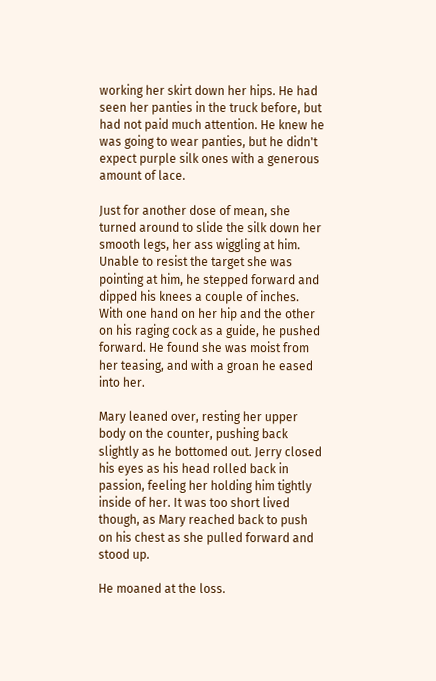working her skirt down her hips. He had seen her panties in the truck before, but had not paid much attention. He knew he was going to wear panties, but he didn't expect purple silk ones with a generous amount of lace.

Just for another dose of mean, she turned around to slide the silk down her smooth legs, her ass wiggling at him. Unable to resist the target she was pointing at him, he stepped forward and dipped his knees a couple of inches. With one hand on her hip and the other on his raging cock as a guide, he pushed forward. He found she was moist from her teasing, and with a groan he eased into her.

Mary leaned over, resting her upper body on the counter, pushing back slightly as he bottomed out. Jerry closed his eyes as his head rolled back in passion, feeling her holding him tightly inside of her. It was too short lived though, as Mary reached back to push on his chest as she pulled forward and stood up.

He moaned at the loss.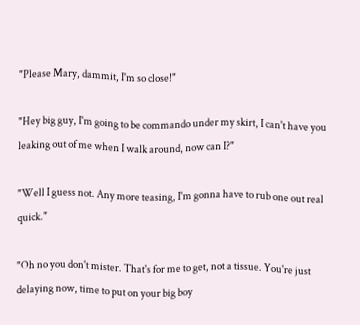"Please Mary, dammit, I'm so close!"

"Hey big guy, I'm going to be commando under my skirt, I can't have you leaking out of me when I walk around, now can I?"

"Well I guess not. Any more teasing, I'm gonna have to rub one out real quick."

"Oh no you don't mister. That's for me to get, not a tissue. You're just delaying now, time to put on your big boy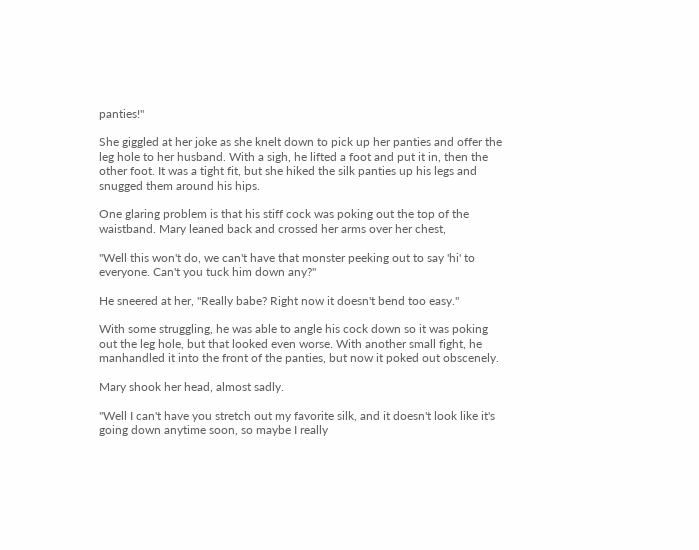panties!"

She giggled at her joke as she knelt down to pick up her panties and offer the leg hole to her husband. With a sigh, he lifted a foot and put it in, then the other foot. It was a tight fit, but she hiked the silk panties up his legs and snugged them around his hips.

One glaring problem is that his stiff cock was poking out the top of the waistband. Mary leaned back and crossed her arms over her chest,

"Well this won't do, we can't have that monster peeking out to say 'hi' to everyone. Can't you tuck him down any?"

He sneered at her, "Really babe? Right now it doesn't bend too easy."

With some struggling, he was able to angle his cock down so it was poking out the leg hole, but that looked even worse. With another small fight, he manhandled it into the front of the panties, but now it poked out obscenely.

Mary shook her head, almost sadly.

"Well I can't have you stretch out my favorite silk, and it doesn't look like it's going down anytime soon, so maybe I really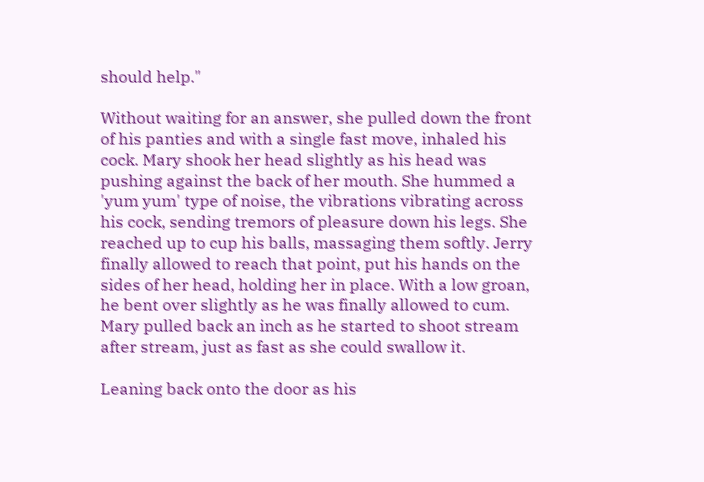should help."

Without waiting for an answer, she pulled down the front of his panties and with a single fast move, inhaled his cock. Mary shook her head slightly as his head was pushing against the back of her mouth. She hummed a 'yum yum' type of noise, the vibrations vibrating across his cock, sending tremors of pleasure down his legs. She reached up to cup his balls, massaging them softly. Jerry finally allowed to reach that point, put his hands on the sides of her head, holding her in place. With a low groan, he bent over slightly as he was finally allowed to cum. Mary pulled back an inch as he started to shoot stream after stream, just as fast as she could swallow it.

Leaning back onto the door as his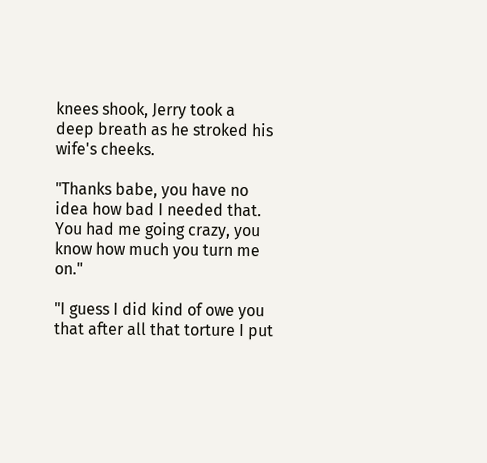knees shook, Jerry took a deep breath as he stroked his wife's cheeks.

"Thanks babe, you have no idea how bad I needed that. You had me going crazy, you know how much you turn me on."

"I guess I did kind of owe you that after all that torture I put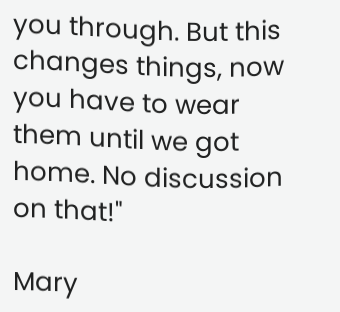you through. But this changes things, now you have to wear them until we got home. No discussion on that!"

Mary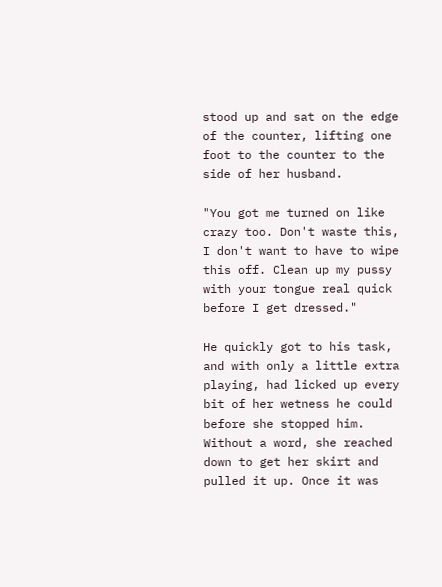stood up and sat on the edge of the counter, lifting one foot to the counter to the side of her husband.

"You got me turned on like crazy too. Don't waste this, I don't want to have to wipe this off. Clean up my pussy with your tongue real quick before I get dressed."

He quickly got to his task, and with only a little extra playing, had licked up every bit of her wetness he could before she stopped him. Without a word, she reached down to get her skirt and pulled it up. Once it was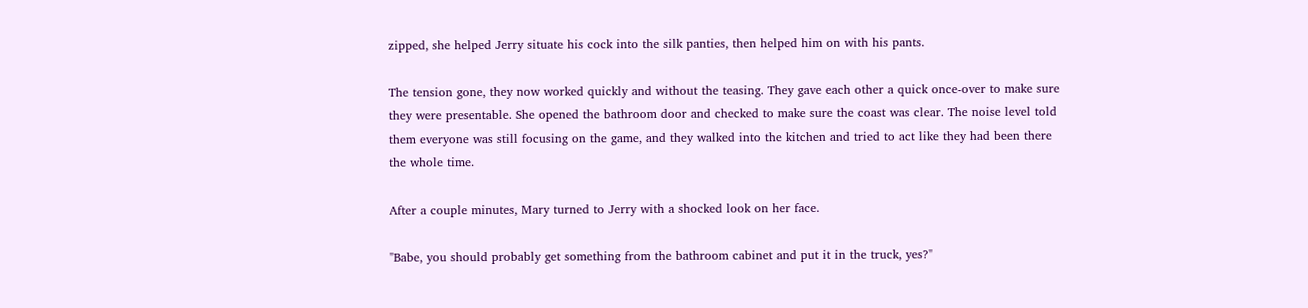zipped, she helped Jerry situate his cock into the silk panties, then helped him on with his pants.

The tension gone, they now worked quickly and without the teasing. They gave each other a quick once-over to make sure they were presentable. She opened the bathroom door and checked to make sure the coast was clear. The noise level told them everyone was still focusing on the game, and they walked into the kitchen and tried to act like they had been there the whole time.

After a couple minutes, Mary turned to Jerry with a shocked look on her face.

"Babe, you should probably get something from the bathroom cabinet and put it in the truck, yes?"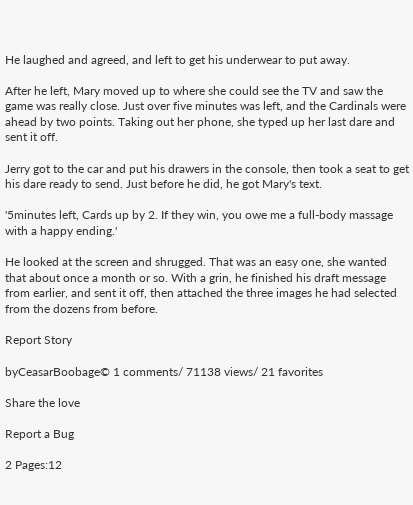He laughed and agreed, and left to get his underwear to put away.

After he left, Mary moved up to where she could see the TV and saw the game was really close. Just over five minutes was left, and the Cardinals were ahead by two points. Taking out her phone, she typed up her last dare and sent it off.

Jerry got to the car and put his drawers in the console, then took a seat to get his dare ready to send. Just before he did, he got Mary's text.

'5minutes left, Cards up by 2. If they win, you owe me a full-body massage with a happy ending.'

He looked at the screen and shrugged. That was an easy one, she wanted that about once a month or so. With a grin, he finished his draft message from earlier, and sent it off, then attached the three images he had selected from the dozens from before.

Report Story

byCeasarBoobage© 1 comments/ 71138 views/ 21 favorites

Share the love

Report a Bug

2 Pages:12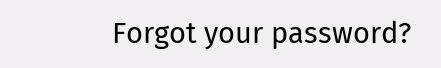Forgot your password?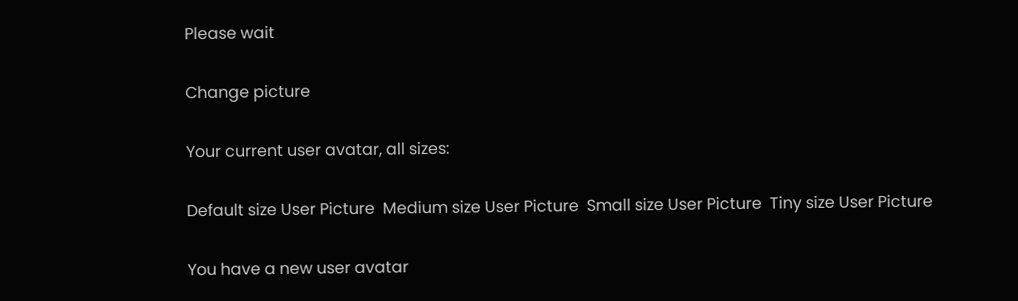Please wait

Change picture

Your current user avatar, all sizes:

Default size User Picture  Medium size User Picture  Small size User Picture  Tiny size User Picture

You have a new user avatar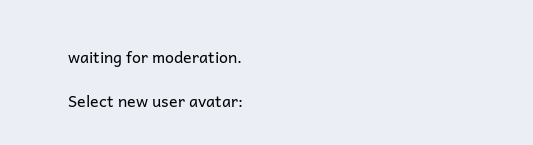waiting for moderation.

Select new user avatar: